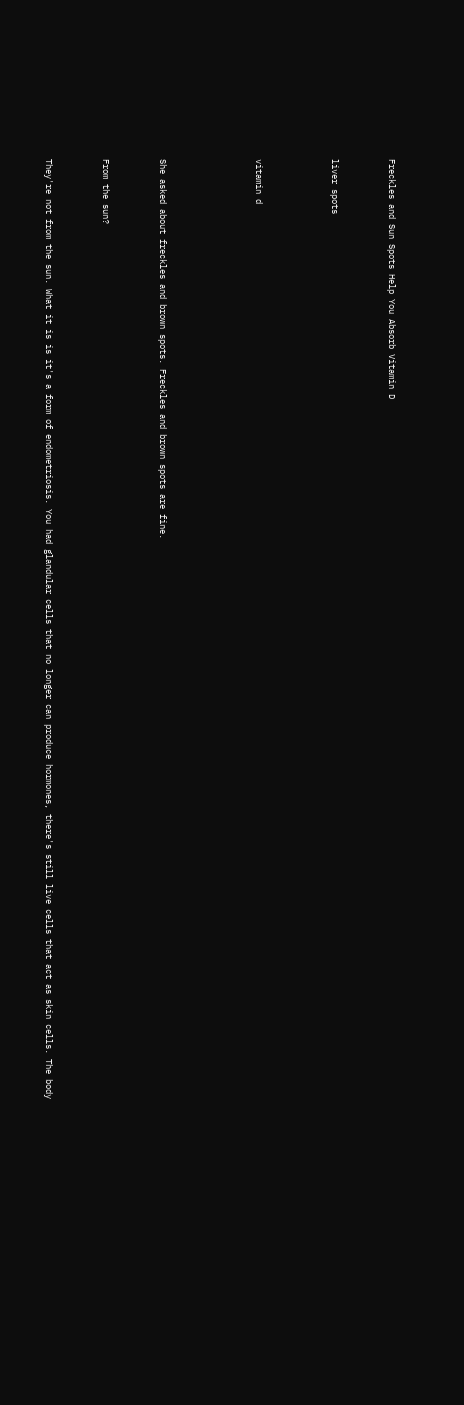Freckles and Sun Spots Help You Absorb Vitamin D


liver spots



vitamin d




She asked about freckles and brown spots. Freckles and brown spots are fine.


From the sun?


They're not from the sun. What it is is it's a form of endometriosis. You had glandular cells that no longer can produce hormones, there's still live cells that act as skin cells. The body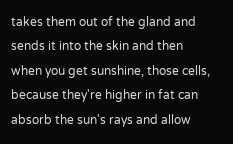takes them out of the gland and sends it into the skin and then when you get sunshine, those cells, because they're higher in fat can absorb the sun's rays and allow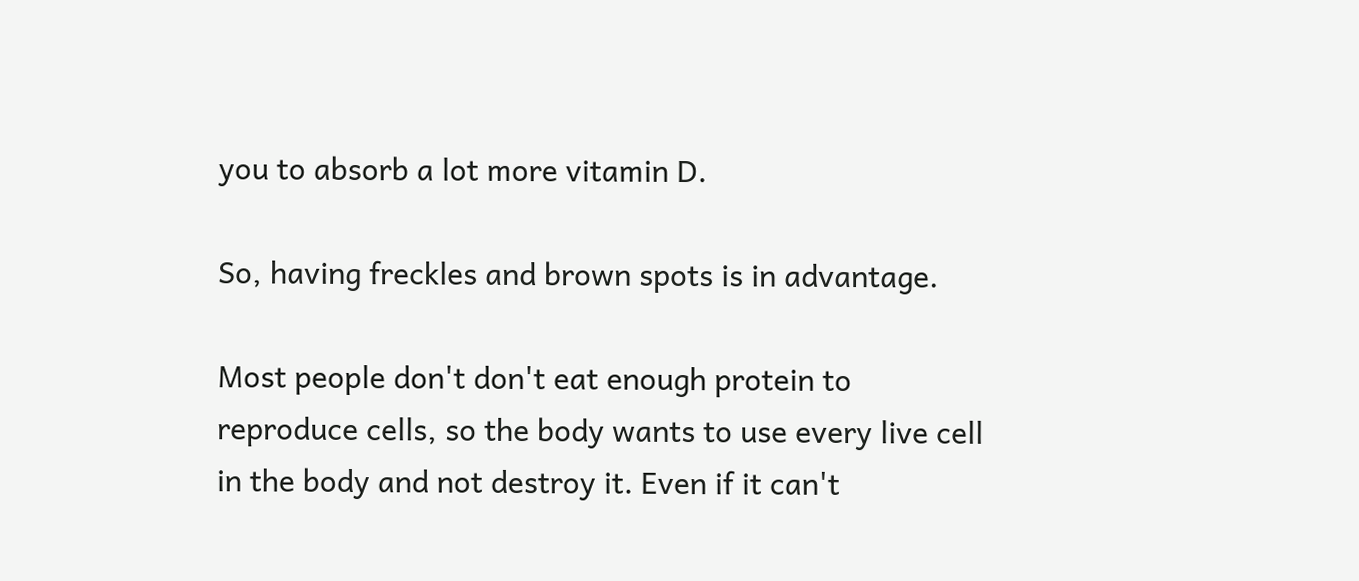you to absorb a lot more vitamin D.

So, having freckles and brown spots is in advantage.

Most people don't don't eat enough protein to reproduce cells, so the body wants to use every live cell in the body and not destroy it. Even if it can't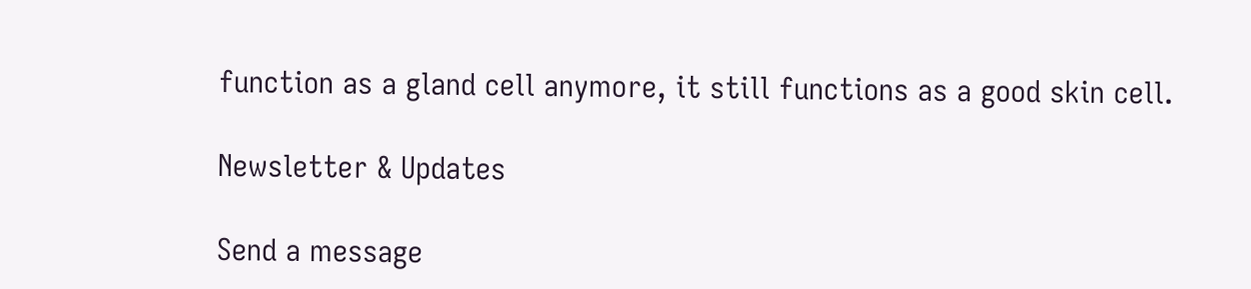function as a gland cell anymore, it still functions as a good skin cell.

Newsletter & Updates

Send a message